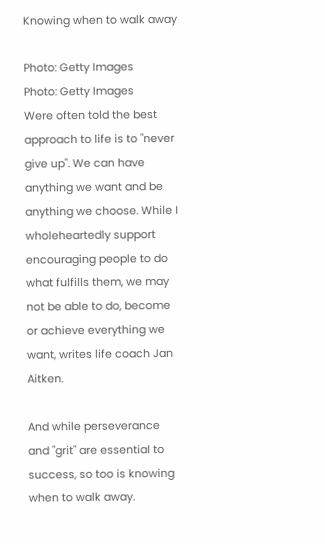Knowing when to walk away

Photo: Getty Images
Photo: Getty Images
Were often told the best approach to life is to "never give up". We can have anything we want and be anything we choose. While I wholeheartedly support encouraging people to do what fulfills them, we may not be able to do, become or achieve everything we want, writes life coach Jan Aitken.

And while perseverance and "grit" are essential to success, so too is knowing when to walk away.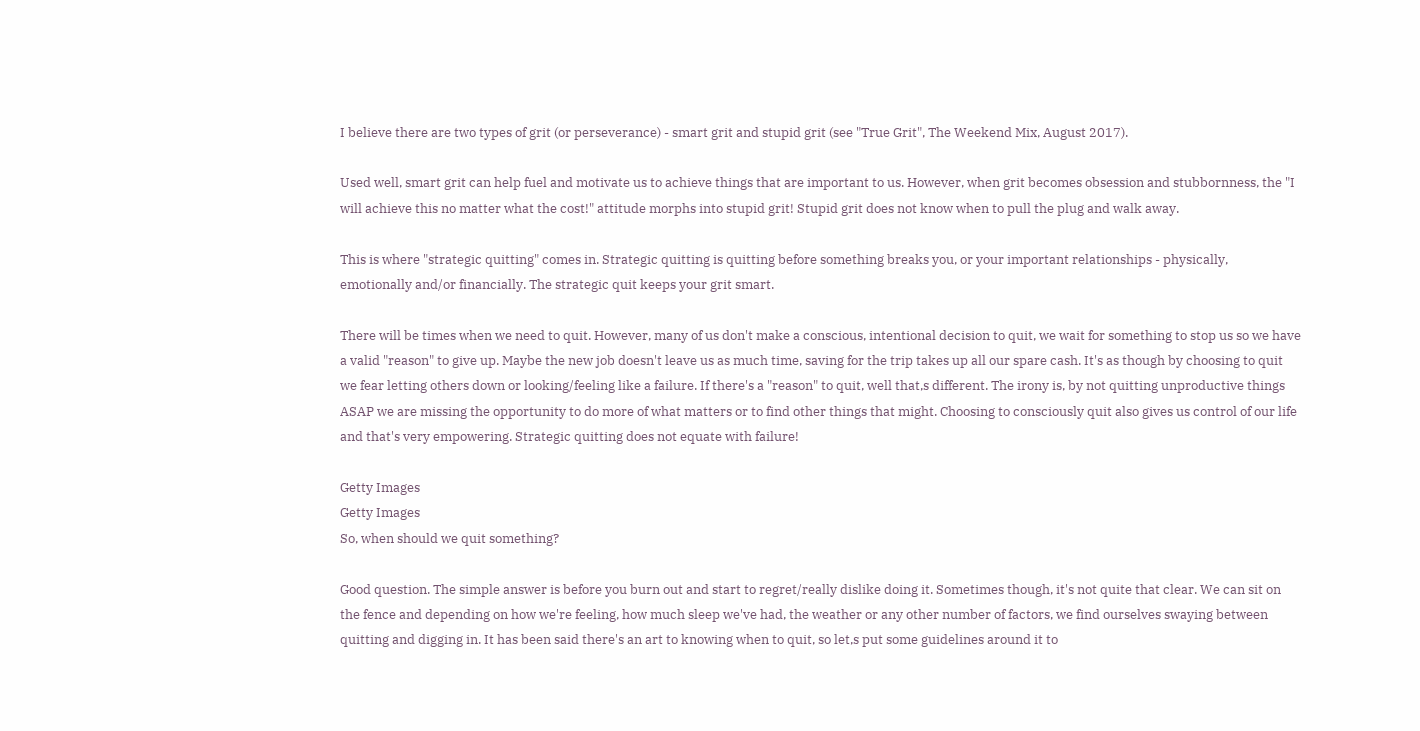I believe there are two types of grit (or perseverance) - smart grit and stupid grit (see "True Grit", The Weekend Mix, August 2017).

Used well, smart grit can help fuel and motivate us to achieve things that are important to us. However, when grit becomes obsession and stubbornness, the "I will achieve this no matter what the cost!" attitude morphs into stupid grit! Stupid grit does not know when to pull the plug and walk away.

This is where "strategic quitting" comes in. Strategic quitting is quitting before something breaks you, or your important relationships - physically, emotionally and/or financially. The strategic quit keeps your grit smart.

There will be times when we need to quit. However, many of us don't make a conscious, intentional decision to quit, we wait for something to stop us so we have a valid "reason" to give up. Maybe the new job doesn't leave us as much time, saving for the trip takes up all our spare cash. It's as though by choosing to quit we fear letting others down or looking/feeling like a failure. If there's a "reason" to quit, well that,s different. The irony is, by not quitting unproductive things ASAP we are missing the opportunity to do more of what matters or to find other things that might. Choosing to consciously quit also gives us control of our life and that's very empowering. Strategic quitting does not equate with failure!

Getty Images
Getty Images
So, when should we quit something?

Good question. The simple answer is before you burn out and start to regret/really dislike doing it. Sometimes though, it's not quite that clear. We can sit on the fence and depending on how we're feeling, how much sleep we've had, the weather or any other number of factors, we find ourselves swaying between quitting and digging in. It has been said there's an art to knowing when to quit, so let,s put some guidelines around it to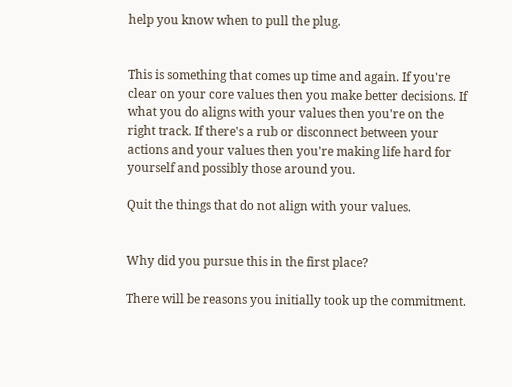help you know when to pull the plug.


This is something that comes up time and again. If you're clear on your core values then you make better decisions. If what you do aligns with your values then you're on the right track. If there's a rub or disconnect between your actions and your values then you're making life hard for yourself and possibly those around you.

Quit the things that do not align with your values.


Why did you pursue this in the first place?

There will be reasons you initially took up the commitment.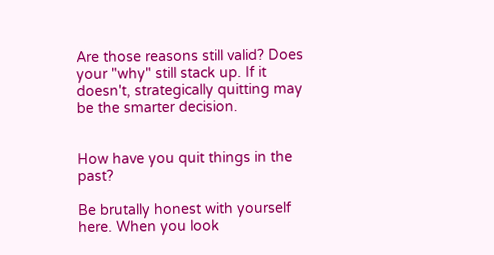Are those reasons still valid? Does your "why" still stack up. If it doesn't, strategically quitting may be the smarter decision.


How have you quit things in the past?

Be brutally honest with yourself here. When you look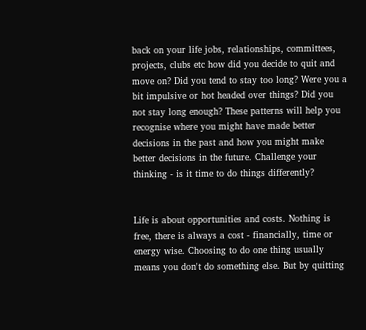back on your life jobs, relationships, committees, projects, clubs etc how did you decide to quit and move on? Did you tend to stay too long? Were you a bit impulsive or hot headed over things? Did you not stay long enough? These patterns will help you recognise where you might have made better decisions in the past and how you might make better decisions in the future. Challenge your thinking - is it time to do things differently?


Life is about opportunities and costs. Nothing is free, there is always a cost - financially, time or energy wise. Choosing to do one thing usually means you don't do something else. But by quitting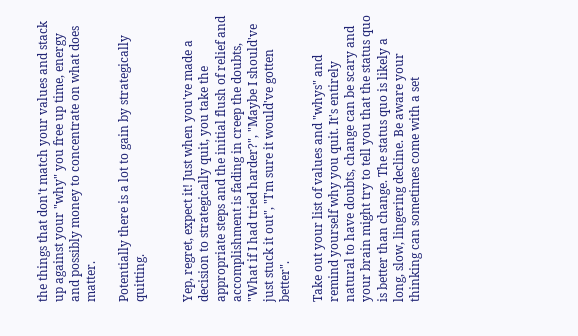the things that don't match your values and stack up against your "why" you free up time, energy and possibly money to concentrate on what does matter.

Potentially there is a lot to gain by strategically quitting.


Yep, regret, expect it! Just when you've made a decision to strategically quit, you take the appropriate steps and the initial flush of relief and accomplishment is fading in creep the doubts, "What if I had tried harder?", "Maybe I should've just stuck it out", "I'm sure it would've gotten better".

Take out your list of values and "whys" and remind yourself why you quit. It's entirely natural to have doubts, change can be scary and your brain might try to tell you that the status quo is better than change. The status quo is likely a long, slow, lingering decline. Be aware your thinking can sometimes come with a set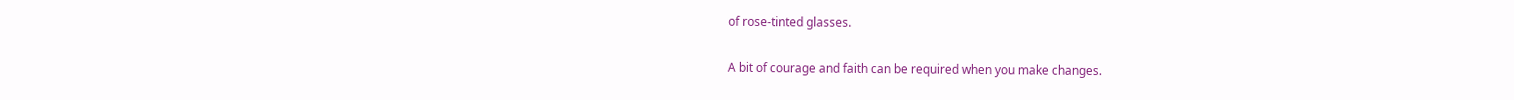of rose-tinted glasses.

A bit of courage and faith can be required when you make changes.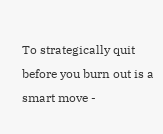To strategically quit before you burn out is a smart move -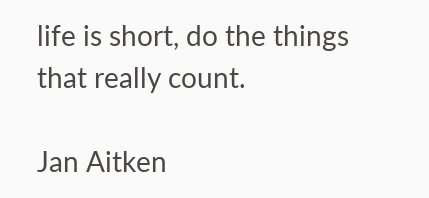life is short, do the things that really count.

Jan Aitken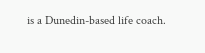is a Dunedin-based life coach.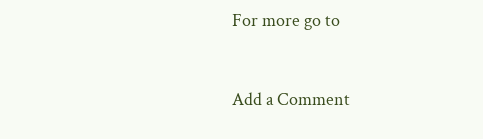For more go to



Add a Comment